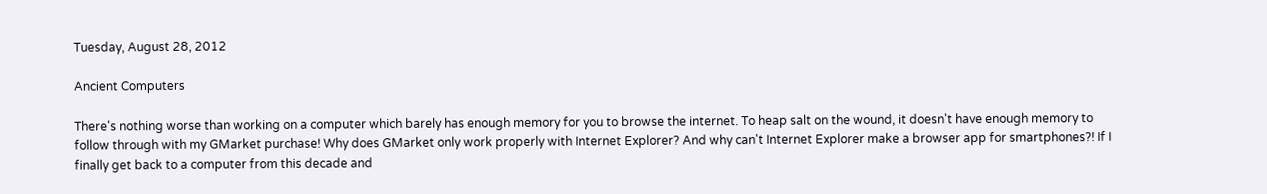Tuesday, August 28, 2012

Ancient Computers

There's nothing worse than working on a computer which barely has enough memory for you to browse the internet. To heap salt on the wound, it doesn't have enough memory to follow through with my GMarket purchase! Why does GMarket only work properly with Internet Explorer? And why can't Internet Explorer make a browser app for smartphones?! If I finally get back to a computer from this decade and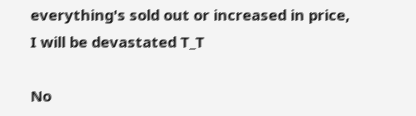everything's sold out or increased in price, I will be devastated T_T

No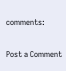comments:

Post a Comment